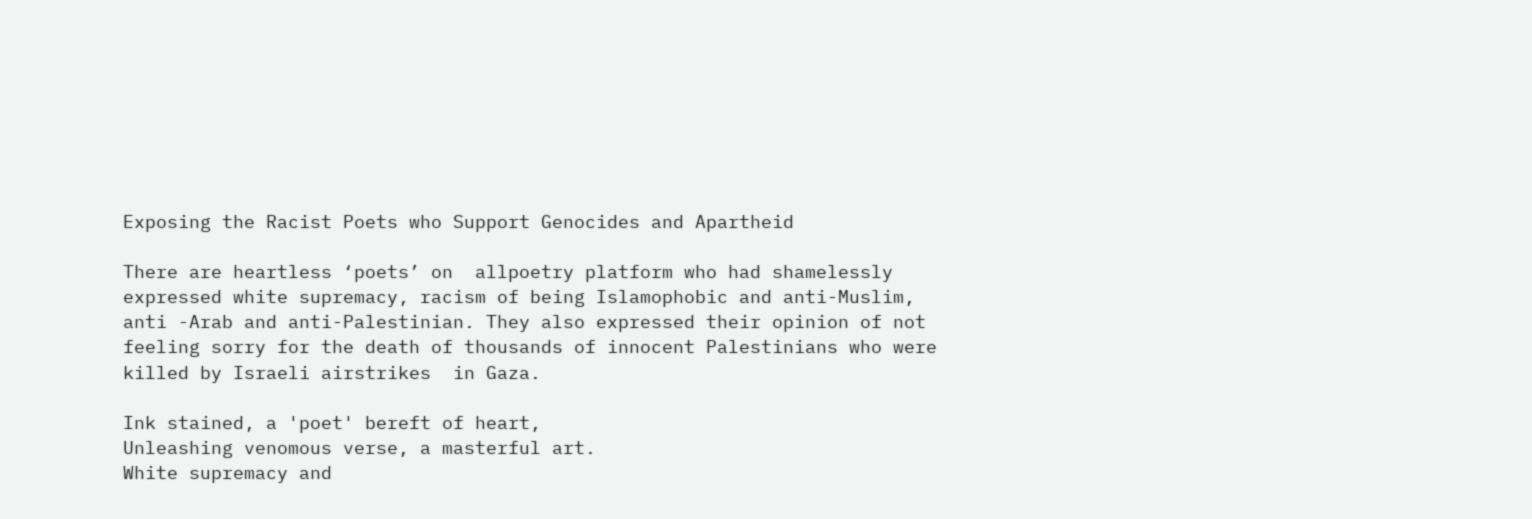Exposing the Racist Poets who Support Genocides and Apartheid

There are heartless ‘poets’ on  allpoetry platform who had shamelessly  expressed white supremacy, racism of being Islamophobic and anti-Muslim, anti -Arab and anti-Palestinian. They also expressed their opinion of not feeling sorry for the death of thousands of innocent Palestinians who were killed by Israeli airstrikes  in Gaza.

Ink stained, a 'poet' bereft of heart,
Unleashing venomous verse, a masterful art.
White supremacy and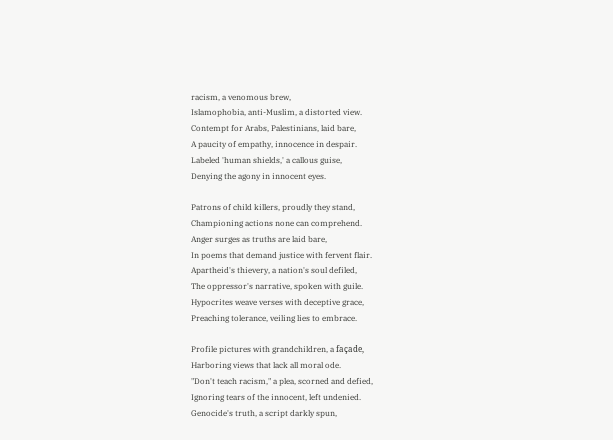racism, a venomous brew,
Islamophobia, anti-Muslim, a distorted view.
Contempt for Arabs, Palestinians, laid bare,
A paucity of empathy, innocence in despair.
Labeled 'human shields,' a callous guise,
Denying the agony in innocent eyes.

Patrons of child killers, proudly they stand,
Championing actions none can comprehend.
Anger surges as truths are laid bare,
In poems that demand justice with fervent flair.
Apartheid's thievery, a nation's soul defiled,
The oppressor's narrative, spoken with guile.
Hypocrites weave verses with deceptive grace,
Preaching tolerance, veiling lies to embrace.

Profile pictures with grandchildren, a façade,
Harboring views that lack all moral ode.
"Don't teach racism," a plea, scorned and defied,
Ignoring tears of the innocent, left undenied.
Genocide's truth, a script darkly spun,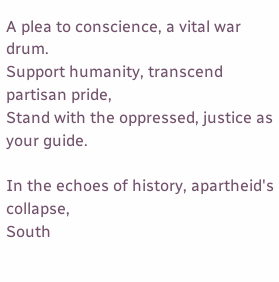A plea to conscience, a vital war drum.
Support humanity, transcend partisan pride,
Stand with the oppressed, justice as your guide.

In the echoes of history, apartheid's collapse,
South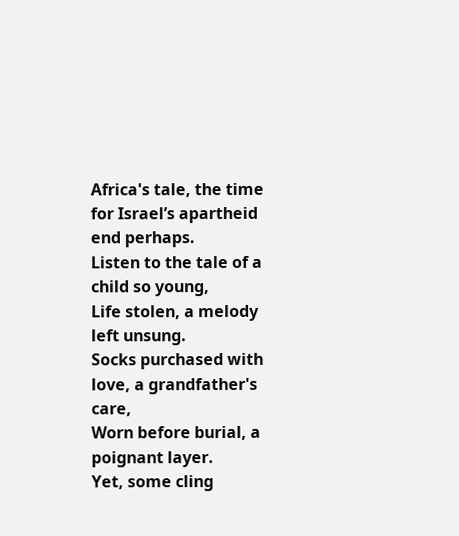Africa's tale, the time for Israel’s apartheid end perhaps.
Listen to the tale of a child so young,
Life stolen, a melody left unsung.
Socks purchased with love, a grandfather's care,
Worn before burial, a poignant layer.
Yet, some cling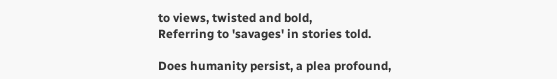to views, twisted and bold,
Referring to 'savages' in stories told.

Does humanity persist, a plea profound,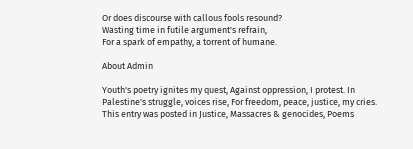Or does discourse with callous fools resound?
Wasting time in futile argument's refrain,
For a spark of empathy, a torrent of humane.

About Admin

Youth's poetry ignites my quest, Against oppression, I protest. In Palestine's struggle, voices rise, For freedom, peace, justice, my cries.
This entry was posted in Justice, Massacres & genocides, Poems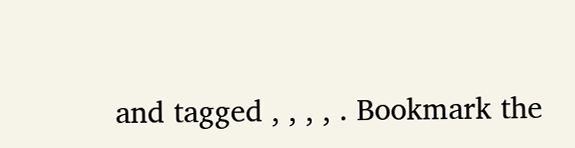and tagged , , , , . Bookmark the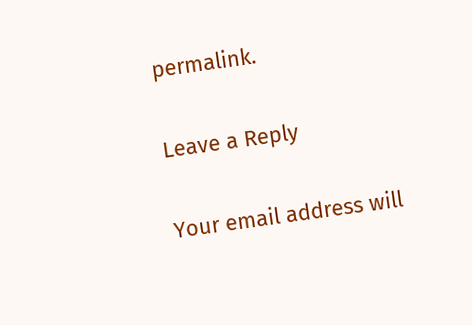permalink.

Leave a Reply

Your email address will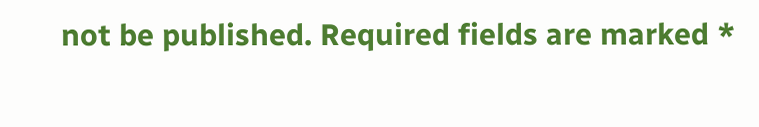not be published. Required fields are marked *